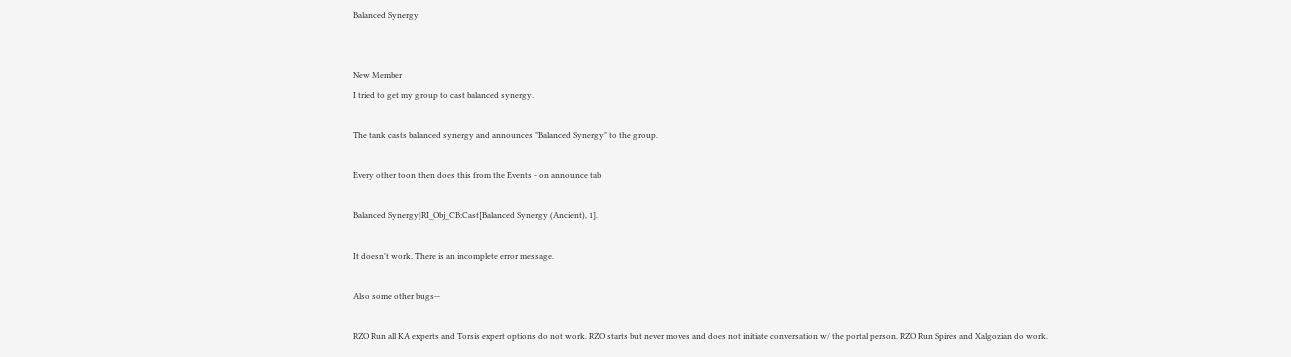Balanced Synergy


New Member
I tried to get my group to cast balanced synergy.

The tank casts balanced synergy and announces "Balanced Synergy" to the group.

Every other toon then does this from the Events - on announce tab

Balanced Synergy|RI_Obj_CB:Cast[Balanced Synergy (Ancient), 1].

It doesn't work. There is an incomplete error message.

Also some other bugs--

RZO Run all KA experts and Torsis expert options do not work. RZO starts but never moves and does not initiate conversation w/ the portal person. RZO Run Spires and Xalgozian do work.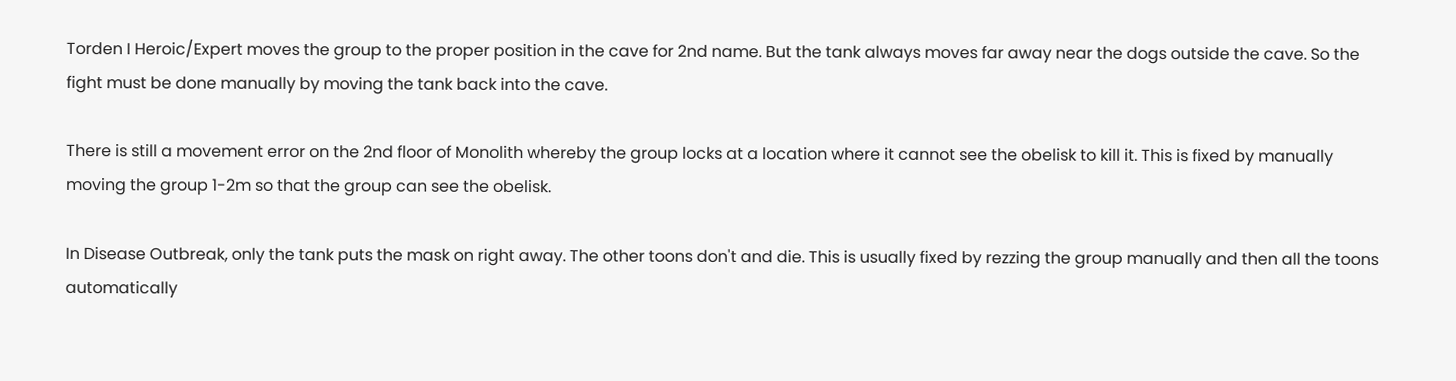Torden I Heroic/Expert moves the group to the proper position in the cave for 2nd name. But the tank always moves far away near the dogs outside the cave. So the fight must be done manually by moving the tank back into the cave.

There is still a movement error on the 2nd floor of Monolith whereby the group locks at a location where it cannot see the obelisk to kill it. This is fixed by manually moving the group 1-2m so that the group can see the obelisk.

In Disease Outbreak, only the tank puts the mask on right away. The other toons don't and die. This is usually fixed by rezzing the group manually and then all the toons automatically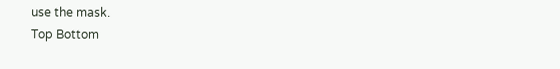use the mask.
Top Bottom